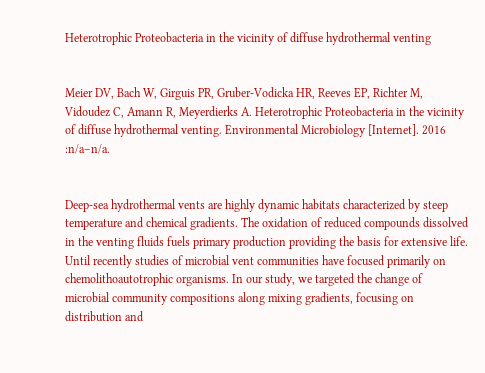Heterotrophic Proteobacteria in the vicinity of diffuse hydrothermal venting


Meier DV, Bach W, Girguis PR, Gruber-Vodicka HR, Reeves EP, Richter M, Vidoudez C, Amann R, Meyerdierks A. Heterotrophic Proteobacteria in the vicinity of diffuse hydrothermal venting. Environmental Microbiology [Internet]. 2016 :n/a–n/a.


Deep-sea hydrothermal vents are highly dynamic habitats characterized by steep temperature and chemical gradients. The oxidation of reduced compounds dissolved in the venting fluids fuels primary production providing the basis for extensive life. Until recently studies of microbial vent communities have focused primarily on chemolithoautotrophic organisms. In our study, we targeted the change of microbial community compositions along mixing gradients, focusing on distribution and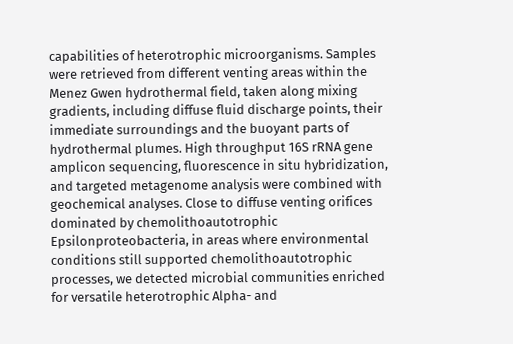capabilities of heterotrophic microorganisms. Samples were retrieved from different venting areas within the Menez Gwen hydrothermal field, taken along mixing gradients, including diffuse fluid discharge points, their immediate surroundings and the buoyant parts of hydrothermal plumes. High throughput 16S rRNA gene amplicon sequencing, fluorescence in situ hybridization, and targeted metagenome analysis were combined with geochemical analyses. Close to diffuse venting orifices dominated by chemolithoautotrophic Epsilonproteobacteria, in areas where environmental conditions still supported chemolithoautotrophic processes, we detected microbial communities enriched for versatile heterotrophic Alpha- and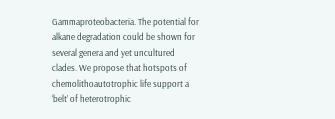Gammaproteobacteria. The potential for alkane degradation could be shown for several genera and yet uncultured clades. We propose that hotspots of chemolithoautotrophic life support a ‘belt’ of heterotrophic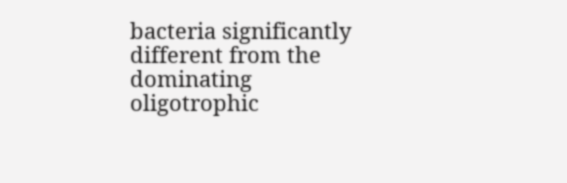bacteria significantly different from the dominating oligotrophic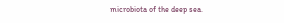microbiota of the deep sea.